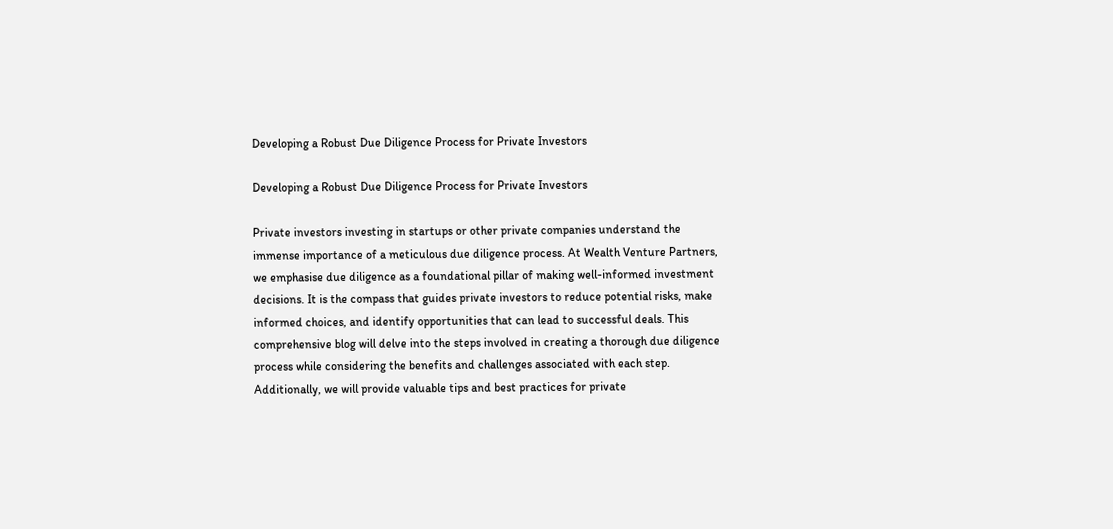Developing a Robust Due Diligence Process for Private Investors

Developing a Robust Due Diligence Process for Private Investors

Private investors investing in startups or other private companies understand the immense importance of a meticulous due diligence process. At Wealth Venture Partners, we emphasise due diligence as a foundational pillar of making well-informed investment decisions. It is the compass that guides private investors to reduce potential risks, make informed choices, and identify opportunities that can lead to successful deals. This comprehensive blog will delve into the steps involved in creating a thorough due diligence process while considering the benefits and challenges associated with each step. Additionally, we will provide valuable tips and best practices for private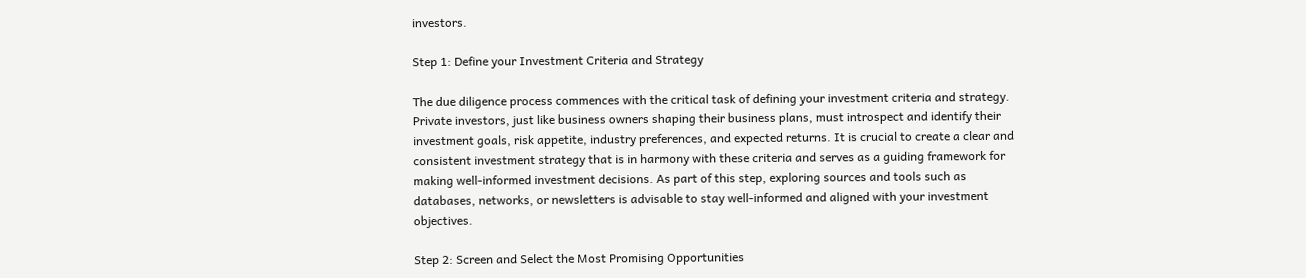investors.

Step 1: Define your Investment Criteria and Strategy

The due diligence process commences with the critical task of defining your investment criteria and strategy. Private investors, just like business owners shaping their business plans, must introspect and identify their investment goals, risk appetite, industry preferences, and expected returns. It is crucial to create a clear and consistent investment strategy that is in harmony with these criteria and serves as a guiding framework for making well-informed investment decisions. As part of this step, exploring sources and tools such as databases, networks, or newsletters is advisable to stay well-informed and aligned with your investment objectives.

Step 2: Screen and Select the Most Promising Opportunities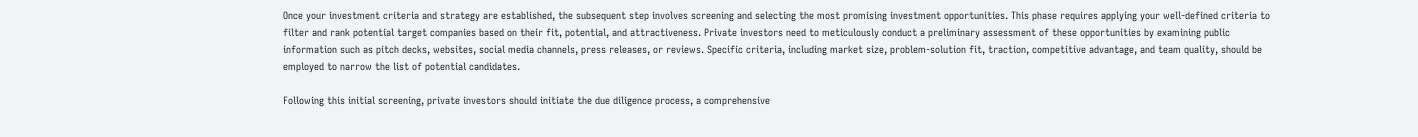Once your investment criteria and strategy are established, the subsequent step involves screening and selecting the most promising investment opportunities. This phase requires applying your well-defined criteria to filter and rank potential target companies based on their fit, potential, and attractiveness. Private investors need to meticulously conduct a preliminary assessment of these opportunities by examining public information such as pitch decks, websites, social media channels, press releases, or reviews. Specific criteria, including market size, problem-solution fit, traction, competitive advantage, and team quality, should be employed to narrow the list of potential candidates.

Following this initial screening, private investors should initiate the due diligence process, a comprehensive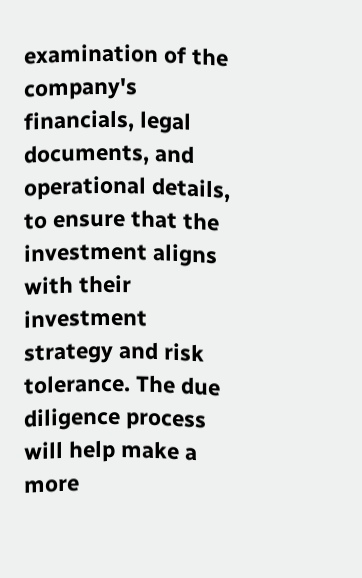examination of the company's financials, legal documents, and operational details, to ensure that the investment aligns with their investment strategy and risk tolerance. The due diligence process will help make a more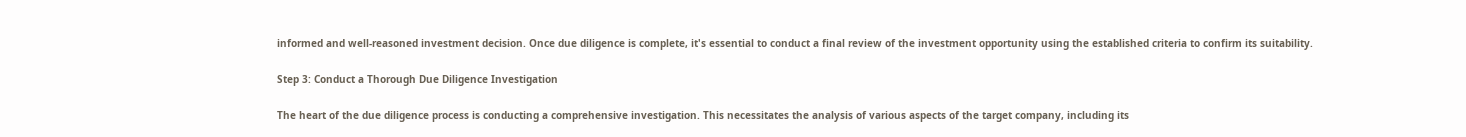informed and well-reasoned investment decision. Once due diligence is complete, it's essential to conduct a final review of the investment opportunity using the established criteria to confirm its suitability.

Step 3: Conduct a Thorough Due Diligence Investigation

The heart of the due diligence process is conducting a comprehensive investigation. This necessitates the analysis of various aspects of the target company, including its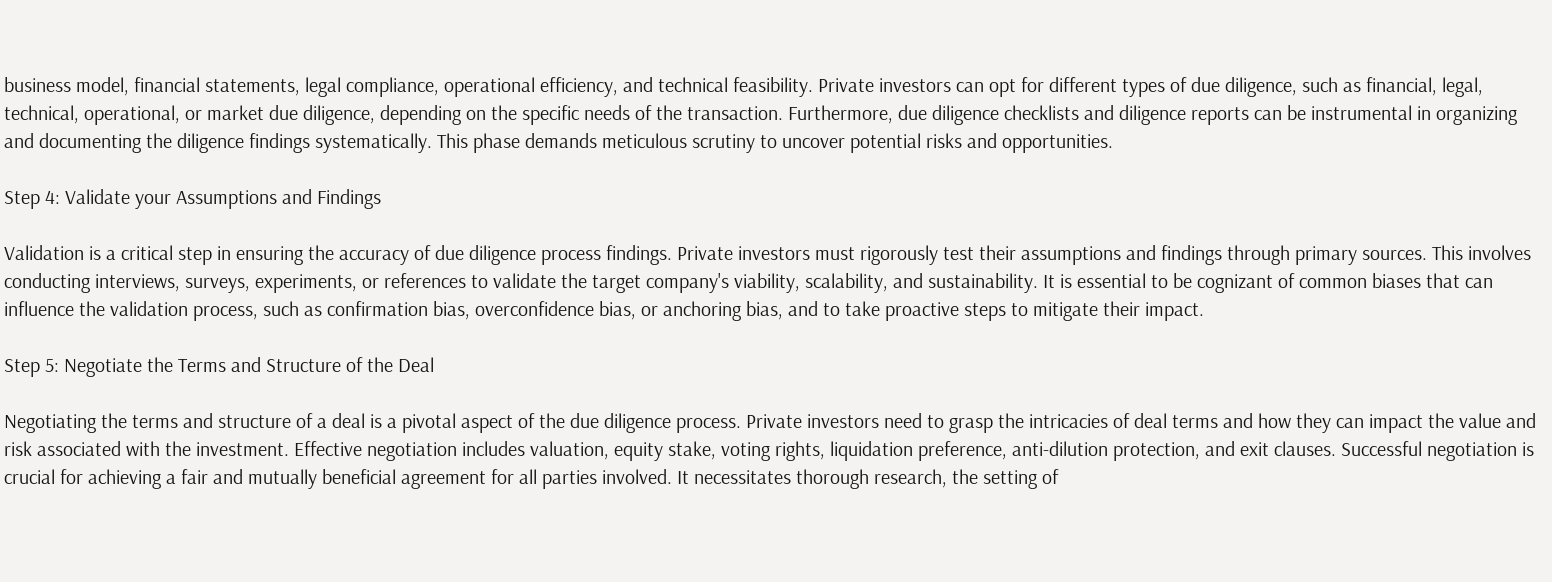business model, financial statements, legal compliance, operational efficiency, and technical feasibility. Private investors can opt for different types of due diligence, such as financial, legal, technical, operational, or market due diligence, depending on the specific needs of the transaction. Furthermore, due diligence checklists and diligence reports can be instrumental in organizing and documenting the diligence findings systematically. This phase demands meticulous scrutiny to uncover potential risks and opportunities.

Step 4: Validate your Assumptions and Findings

Validation is a critical step in ensuring the accuracy of due diligence process findings. Private investors must rigorously test their assumptions and findings through primary sources. This involves conducting interviews, surveys, experiments, or references to validate the target company's viability, scalability, and sustainability. It is essential to be cognizant of common biases that can influence the validation process, such as confirmation bias, overconfidence bias, or anchoring bias, and to take proactive steps to mitigate their impact.

Step 5: Negotiate the Terms and Structure of the Deal

Negotiating the terms and structure of a deal is a pivotal aspect of the due diligence process. Private investors need to grasp the intricacies of deal terms and how they can impact the value and risk associated with the investment. Effective negotiation includes valuation, equity stake, voting rights, liquidation preference, anti-dilution protection, and exit clauses. Successful negotiation is crucial for achieving a fair and mutually beneficial agreement for all parties involved. It necessitates thorough research, the setting of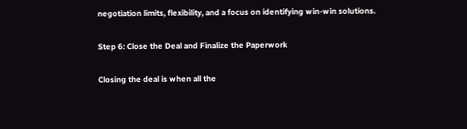negotiation limits, flexibility, and a focus on identifying win-win solutions.

Step 6: Close the Deal and Finalize the Paperwork

Closing the deal is when all the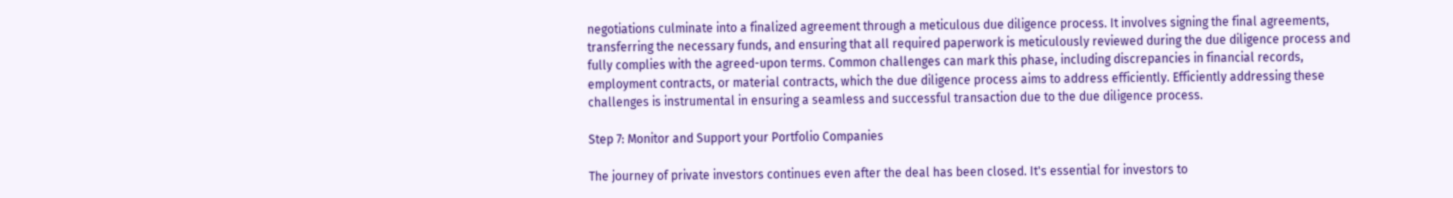negotiations culminate into a finalized agreement through a meticulous due diligence process. It involves signing the final agreements, transferring the necessary funds, and ensuring that all required paperwork is meticulously reviewed during the due diligence process and fully complies with the agreed-upon terms. Common challenges can mark this phase, including discrepancies in financial records, employment contracts, or material contracts, which the due diligence process aims to address efficiently. Efficiently addressing these challenges is instrumental in ensuring a seamless and successful transaction due to the due diligence process.

Step 7: Monitor and Support your Portfolio Companies

The journey of private investors continues even after the deal has been closed. It's essential for investors to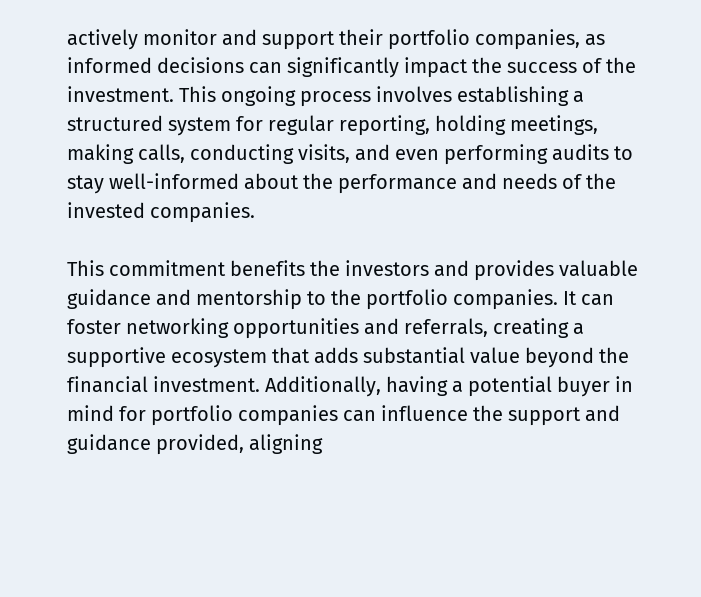actively monitor and support their portfolio companies, as informed decisions can significantly impact the success of the investment. This ongoing process involves establishing a structured system for regular reporting, holding meetings, making calls, conducting visits, and even performing audits to stay well-informed about the performance and needs of the invested companies.

This commitment benefits the investors and provides valuable guidance and mentorship to the portfolio companies. It can foster networking opportunities and referrals, creating a supportive ecosystem that adds substantial value beyond the financial investment. Additionally, having a potential buyer in mind for portfolio companies can influence the support and guidance provided, aligning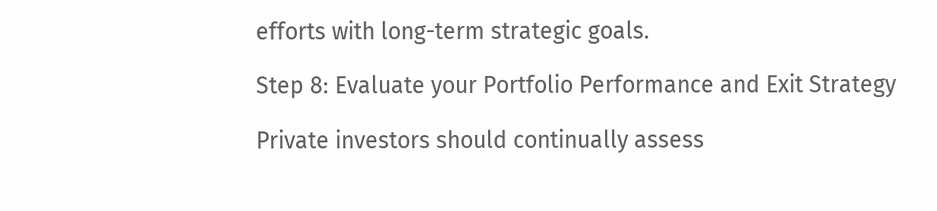efforts with long-term strategic goals.

Step 8: Evaluate your Portfolio Performance and Exit Strategy

Private investors should continually assess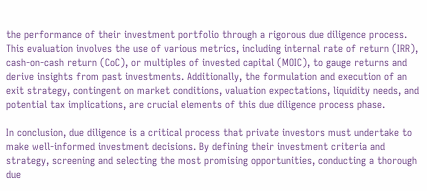the performance of their investment portfolio through a rigorous due diligence process. This evaluation involves the use of various metrics, including internal rate of return (IRR), cash-on-cash return (CoC), or multiples of invested capital (MOIC), to gauge returns and derive insights from past investments. Additionally, the formulation and execution of an exit strategy, contingent on market conditions, valuation expectations, liquidity needs, and potential tax implications, are crucial elements of this due diligence process phase.

In conclusion, due diligence is a critical process that private investors must undertake to make well-informed investment decisions. By defining their investment criteria and strategy, screening and selecting the most promising opportunities, conducting a thorough due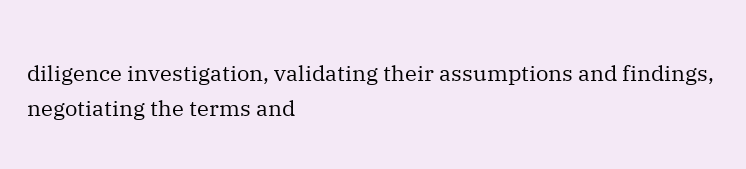diligence investigation, validating their assumptions and findings, negotiating the terms and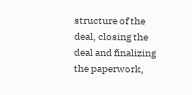structure of the deal, closing the deal and finalizing the paperwork,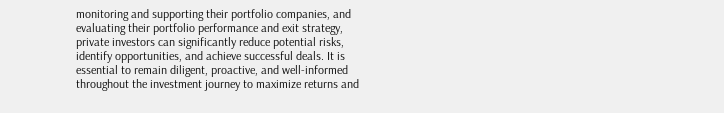monitoring and supporting their portfolio companies, and evaluating their portfolio performance and exit strategy, private investors can significantly reduce potential risks, identify opportunities, and achieve successful deals. It is essential to remain diligent, proactive, and well-informed throughout the investment journey to maximize returns and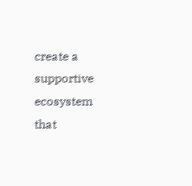create a supportive ecosystem that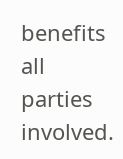benefits all parties involved.